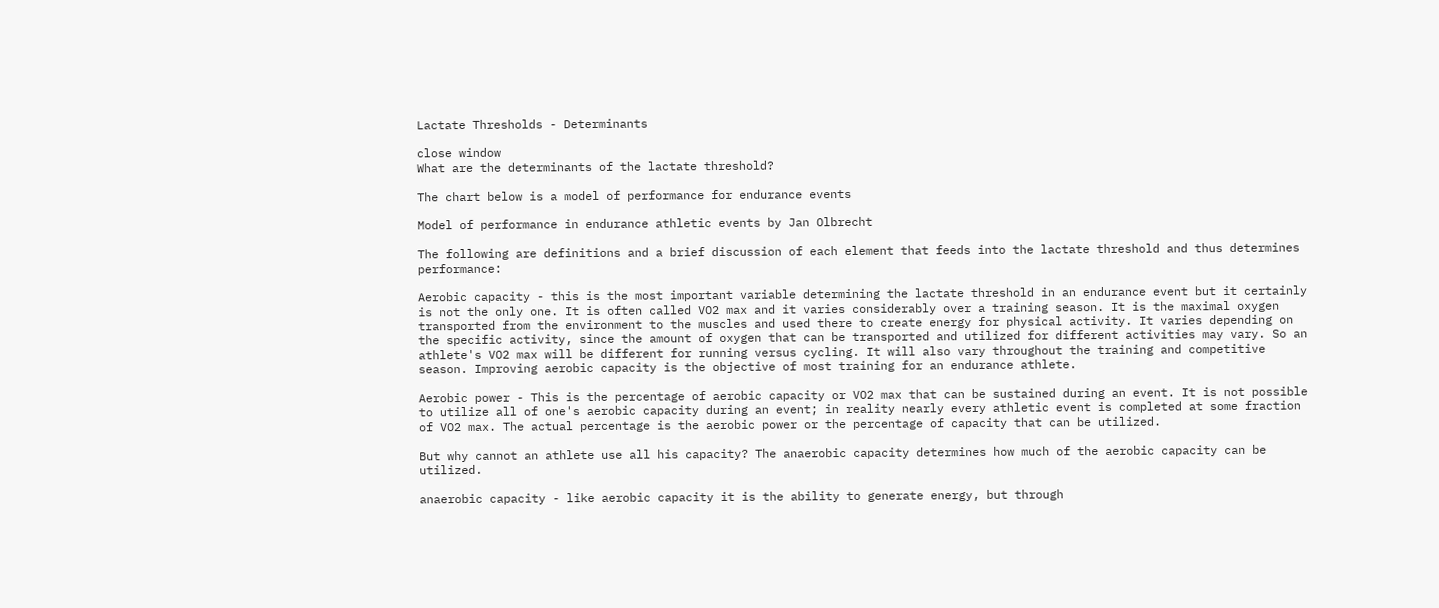Lactate Thresholds - Determinants

close window
What are the determinants of the lactate threshold?

The chart below is a model of performance for endurance events

Model of performance in endurance athletic events by Jan Olbrecht

The following are definitions and a brief discussion of each element that feeds into the lactate threshold and thus determines performance:

Aerobic capacity - this is the most important variable determining the lactate threshold in an endurance event but it certainly is not the only one. It is often called VO2 max and it varies considerably over a training season. It is the maximal oxygen transported from the environment to the muscles and used there to create energy for physical activity. It varies depending on the specific activity, since the amount of oxygen that can be transported and utilized for different activities may vary. So an athlete's VO2 max will be different for running versus cycling. It will also vary throughout the training and competitive season. Improving aerobic capacity is the objective of most training for an endurance athlete.

Aerobic power - This is the percentage of aerobic capacity or VO2 max that can be sustained during an event. It is not possible to utilize all of one's aerobic capacity during an event; in reality nearly every athletic event is completed at some fraction of VO2 max. The actual percentage is the aerobic power or the percentage of capacity that can be utilized.

But why cannot an athlete use all his capacity? The anaerobic capacity determines how much of the aerobic capacity can be utilized.

anaerobic capacity - like aerobic capacity it is the ability to generate energy, but through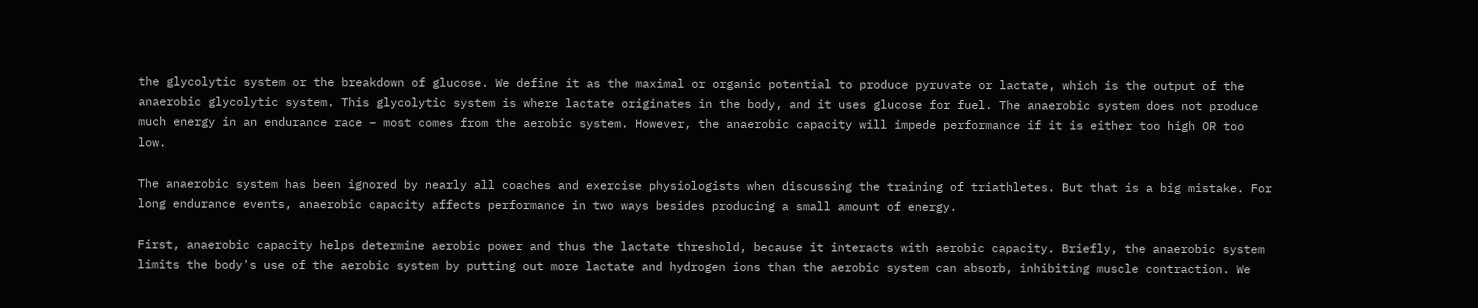the glycolytic system or the breakdown of glucose. We define it as the maximal or organic potential to produce pyruvate or lactate, which is the output of the anaerobic glycolytic system. This glycolytic system is where lactate originates in the body, and it uses glucose for fuel. The anaerobic system does not produce much energy in an endurance race – most comes from the aerobic system. However, the anaerobic capacity will impede performance if it is either too high OR too low.

The anaerobic system has been ignored by nearly all coaches and exercise physiologists when discussing the training of triathletes. But that is a big mistake. For long endurance events, anaerobic capacity affects performance in two ways besides producing a small amount of energy.

First, anaerobic capacity helps determine aerobic power and thus the lactate threshold, because it interacts with aerobic capacity. Briefly, the anaerobic system limits the body's use of the aerobic system by putting out more lactate and hydrogen ions than the aerobic system can absorb, inhibiting muscle contraction. We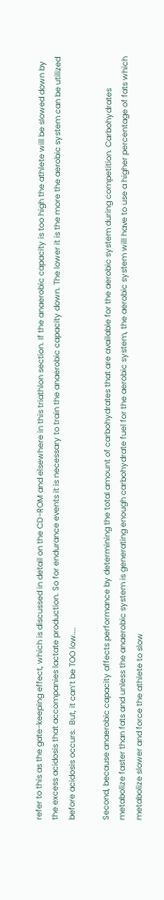refer to this as the gate-keeping effect, which is discussed in detail on the CD-ROM and elsewhere in this triathlon section. If the anaerobic capacity is too high the athlete will be slowed down by the excess acidosis that accompanies lactate production. So for endurance events it is necessary to train the anaerobic capacity down. The lower it is the more the aerobic system can be utilized before acidosis occurs.  But, it can’t be TOO low....

Second, because anaerobic capacity affects performance by determining the total amount of carbohydrates that are available for the aerobic system during competition. Carbohydrates metabolize faster than fats and unless the anaerobic system is generating enough carbohydrate fuel for the aerobic system, the aerobic system will have to use a higher percentage of fats which metabolize slower and force the athlete to slow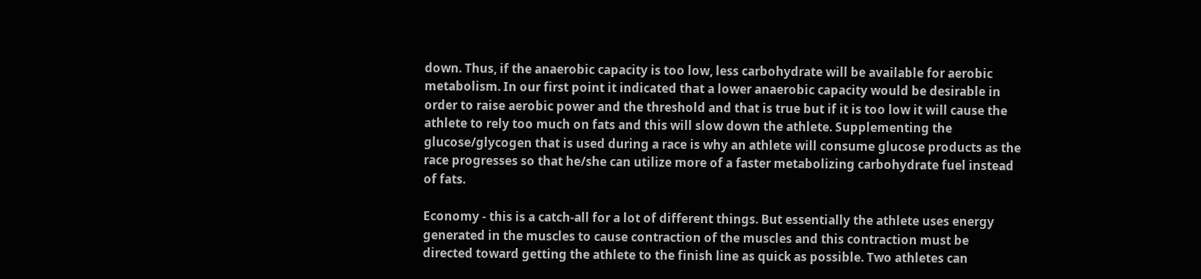down. Thus, if the anaerobic capacity is too low, less carbohydrate will be available for aerobic metabolism. In our first point it indicated that a lower anaerobic capacity would be desirable in order to raise aerobic power and the threshold and that is true but if it is too low it will cause the athlete to rely too much on fats and this will slow down the athlete. Supplementing the glucose/glycogen that is used during a race is why an athlete will consume glucose products as the race progresses so that he/she can utilize more of a faster metabolizing carbohydrate fuel instead of fats.

Economy - this is a catch-all for a lot of different things. But essentially the athlete uses energy generated in the muscles to cause contraction of the muscles and this contraction must be directed toward getting the athlete to the finish line as quick as possible. Two athletes can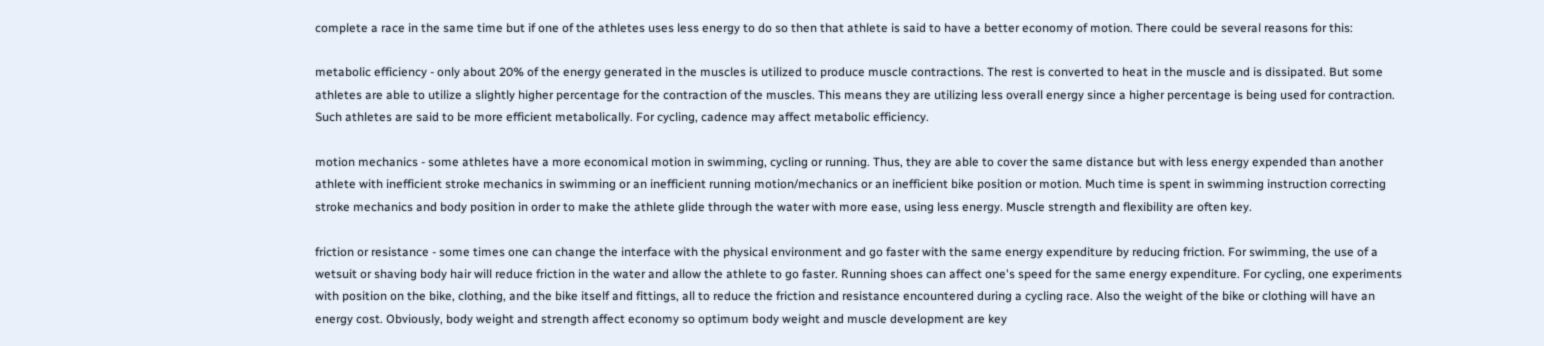complete a race in the same time but if one of the athletes uses less energy to do so then that athlete is said to have a better economy of motion. There could be several reasons for this:

metabolic efficiency - only about 20% of the energy generated in the muscles is utilized to produce muscle contractions. The rest is converted to heat in the muscle and is dissipated. But some athletes are able to utilize a slightly higher percentage for the contraction of the muscles. This means they are utilizing less overall energy since a higher percentage is being used for contraction. Such athletes are said to be more efficient metabolically. For cycling, cadence may affect metabolic efficiency.

motion mechanics - some athletes have a more economical motion in swimming, cycling or running. Thus, they are able to cover the same distance but with less energy expended than another athlete with inefficient stroke mechanics in swimming or an inefficient running motion/mechanics or an inefficient bike position or motion. Much time is spent in swimming instruction correcting stroke mechanics and body position in order to make the athlete glide through the water with more ease, using less energy. Muscle strength and flexibility are often key.

friction or resistance - some times one can change the interface with the physical environment and go faster with the same energy expenditure by reducing friction. For swimming, the use of a wetsuit or shaving body hair will reduce friction in the water and allow the athlete to go faster. Running shoes can affect one's speed for the same energy expenditure. For cycling, one experiments with position on the bike, clothing, and the bike itself and fittings, all to reduce the friction and resistance encountered during a cycling race. Also the weight of the bike or clothing will have an energy cost. Obviously, body weight and strength affect economy so optimum body weight and muscle development are key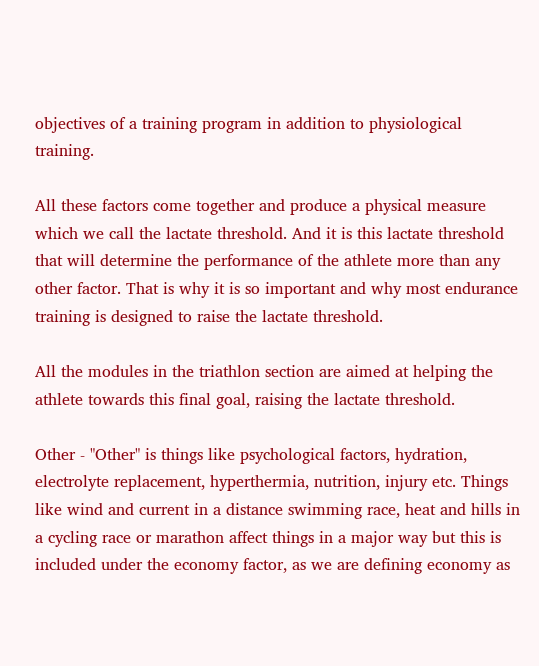objectives of a training program in addition to physiological training.

All these factors come together and produce a physical measure which we call the lactate threshold. And it is this lactate threshold that will determine the performance of the athlete more than any other factor. That is why it is so important and why most endurance training is designed to raise the lactate threshold.

All the modules in the triathlon section are aimed at helping the athlete towards this final goal, raising the lactate threshold.

Other - "Other" is things like psychological factors, hydration, electrolyte replacement, hyperthermia, nutrition, injury etc. Things like wind and current in a distance swimming race, heat and hills in a cycling race or marathon affect things in a major way but this is included under the economy factor, as we are defining economy as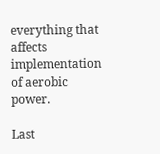everything that affects implementation of aerobic power.

Last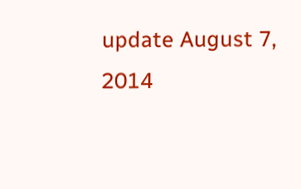update August 7, 2014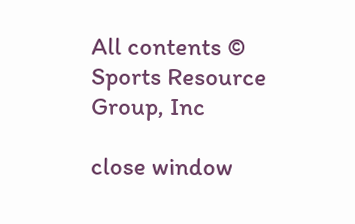All contents © Sports Resource Group, Inc

close window